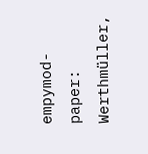empymod-paper: Werthmüller,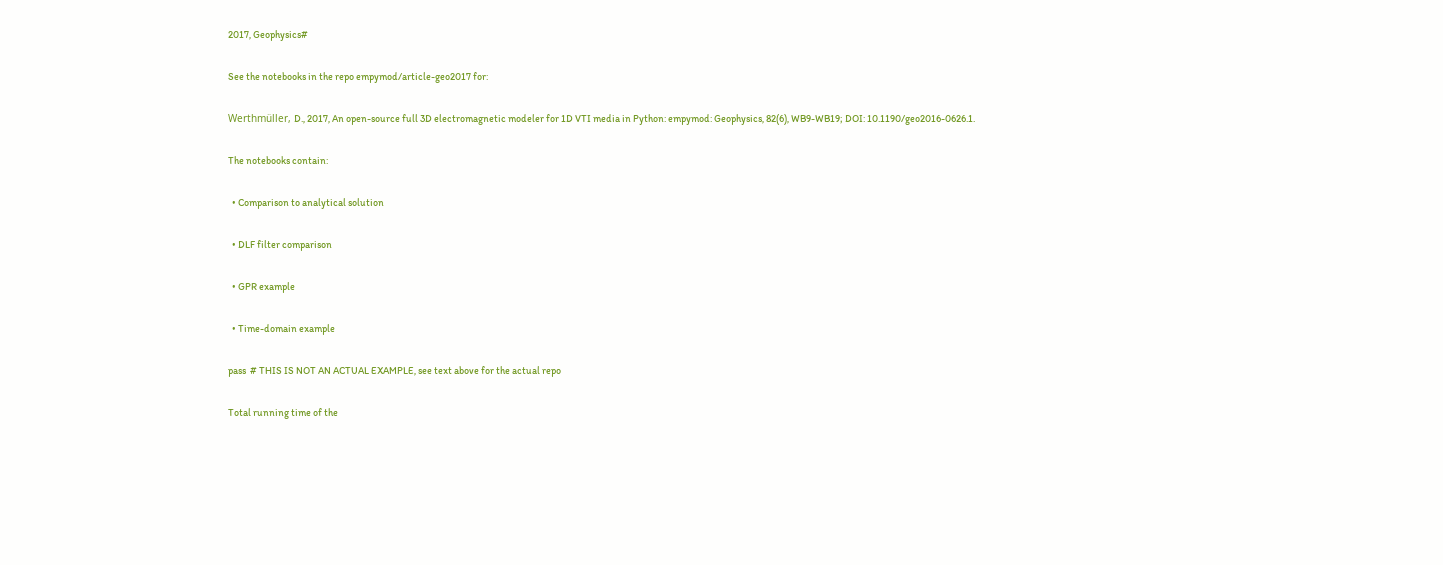2017, Geophysics#

See the notebooks in the repo empymod/article-geo2017 for:

Werthmüller, D., 2017, An open-source full 3D electromagnetic modeler for 1D VTI media in Python: empymod: Geophysics, 82(6), WB9-WB19; DOI: 10.1190/geo2016-0626.1.

The notebooks contain:

  • Comparison to analytical solution

  • DLF filter comparison

  • GPR example

  • Time-domain example

pass  # THIS IS NOT AN ACTUAL EXAMPLE, see text above for the actual repo

Total running time of the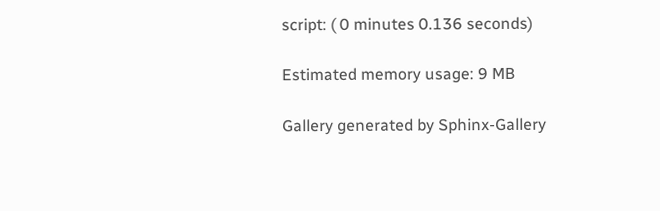script: ( 0 minutes 0.136 seconds)

Estimated memory usage: 9 MB

Gallery generated by Sphinx-Gallery